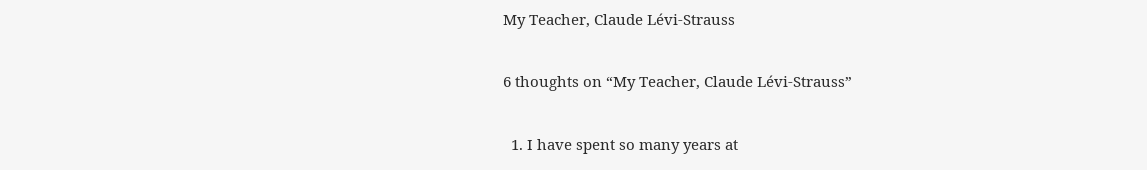My Teacher, Claude Lévi-Strauss

6 thoughts on “My Teacher, Claude Lévi-Strauss”

  1. I have spent so many years at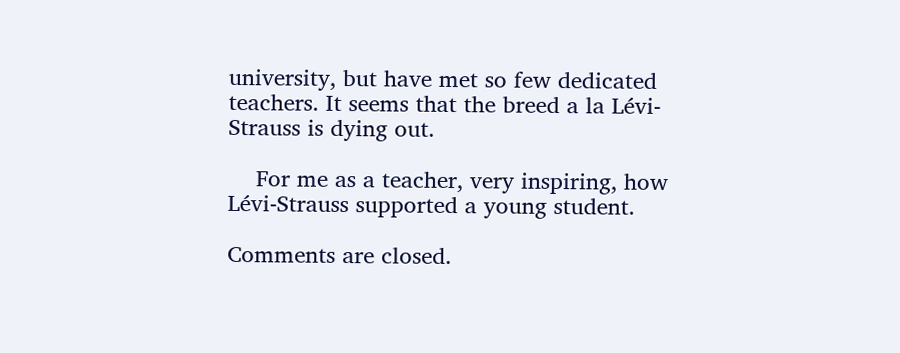university, but have met so few dedicated teachers. It seems that the breed a la Lévi-Strauss is dying out.

    For me as a teacher, very inspiring, how Lévi-Strauss supported a young student.

Comments are closed.